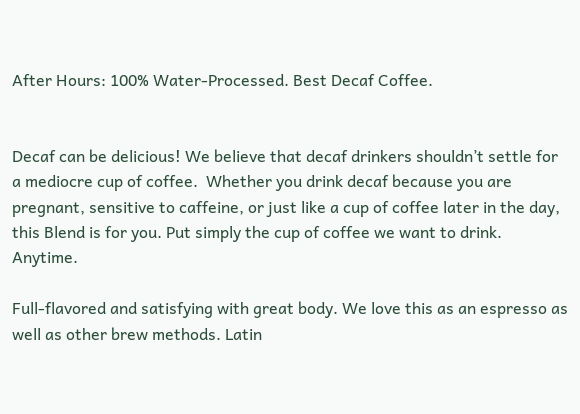After Hours: 100% Water-Processed. Best Decaf Coffee.


Decaf can be delicious! We believe that decaf drinkers shouldn’t settle for a mediocre cup of coffee.  Whether you drink decaf because you are pregnant, sensitive to caffeine, or just like a cup of coffee later in the day, this Blend is for you. Put simply the cup of coffee we want to drink. Anytime.

Full-flavored and satisfying with great body. We love this as an espresso as well as other brew methods. Latin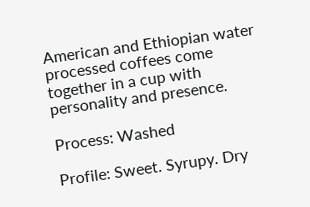American and Ethiopian water processed coffees come together in a cup with personality and presence.

Process: Washed

Profile: Sweet. Syrupy. Dry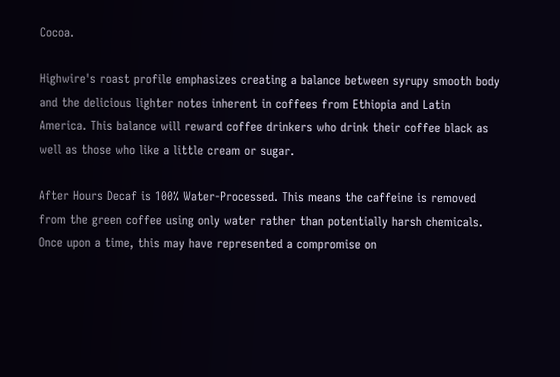Cocoa.

Highwire's roast profile emphasizes creating a balance between syrupy smooth body and the delicious lighter notes inherent in coffees from Ethiopia and Latin America. This balance will reward coffee drinkers who drink their coffee black as well as those who like a little cream or sugar.

After Hours Decaf is 100% Water-Processed. This means the caffeine is removed from the green coffee using only water rather than potentially harsh chemicals. Once upon a time, this may have represented a compromise on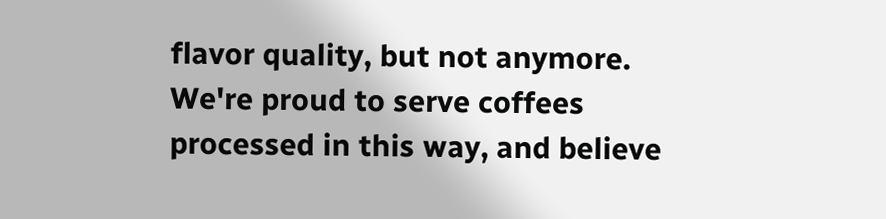flavor quality, but not anymore. We're proud to serve coffees processed in this way, and believe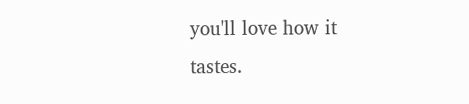you'll love how it tastes.